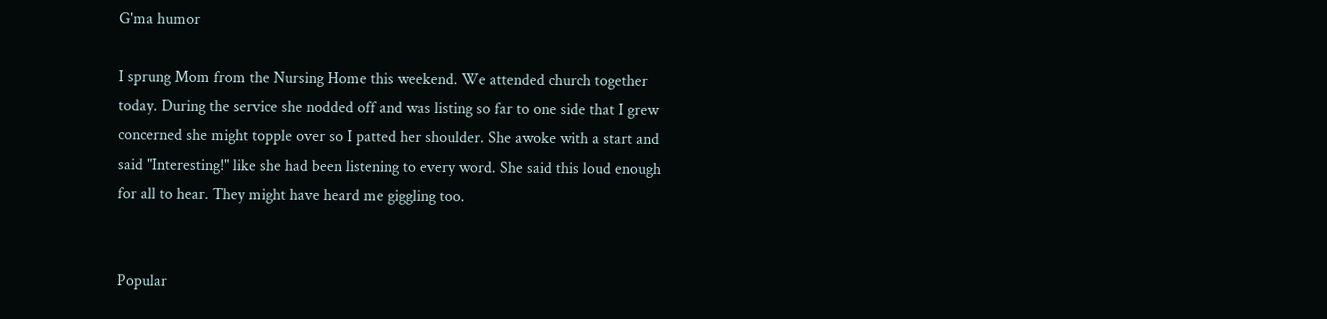G'ma humor

I sprung Mom from the Nursing Home this weekend. We attended church together today. During the service she nodded off and was listing so far to one side that I grew concerned she might topple over so I patted her shoulder. She awoke with a start and said "Interesting!" like she had been listening to every word. She said this loud enough for all to hear. They might have heard me giggling too.


Popular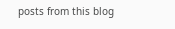posts from this blog